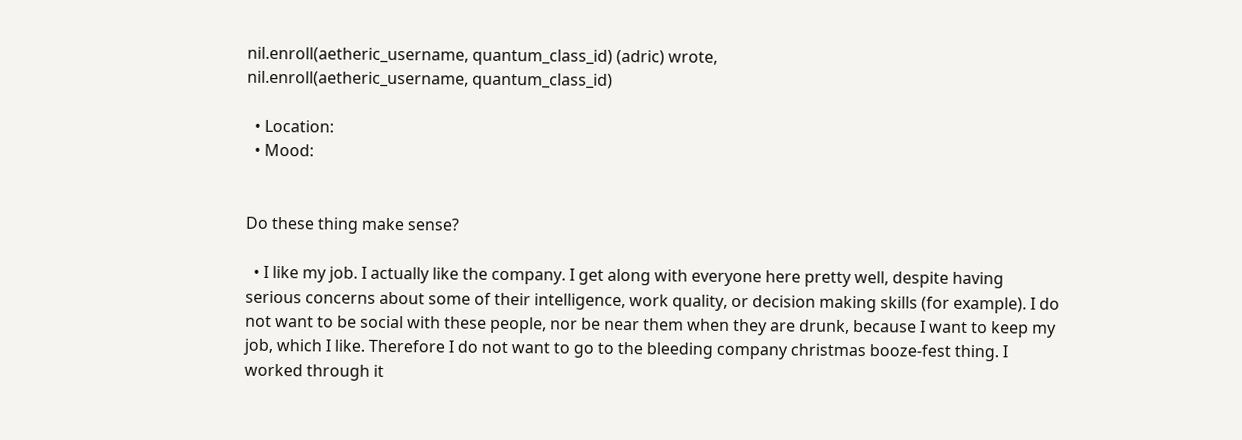nil.enroll(aetheric_username, quantum_class_id) (adric) wrote,
nil.enroll(aetheric_username, quantum_class_id)

  • Location:
  • Mood:


Do these thing make sense?

  • I like my job. I actually like the company. I get along with everyone here pretty well, despite having serious concerns about some of their intelligence, work quality, or decision making skills (for example). I do not want to be social with these people, nor be near them when they are drunk, because I want to keep my job, which I like. Therefore I do not want to go to the bleeding company christmas booze-fest thing. I worked through it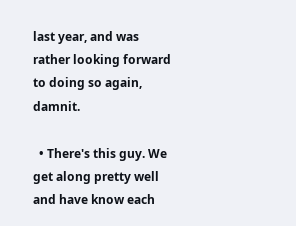last year, and was rather looking forward to doing so again, damnit.

  • There's this guy. We get along pretty well and have know each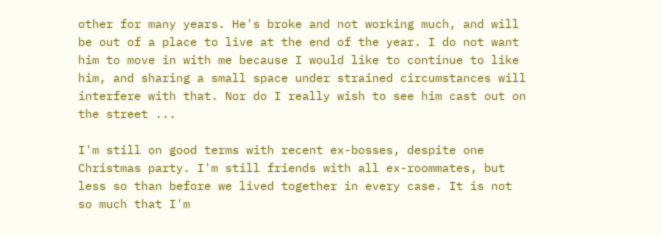other for many years. He's broke and not working much, and will be out of a place to live at the end of the year. I do not want him to move in with me because I would like to continue to like him, and sharing a small space under strained circumstances will interfere with that. Nor do I really wish to see him cast out on the street ...

I'm still on good terms with recent ex-bosses, despite one Christmas party. I'm still friends with all ex-roommates, but less so than before we lived together in every case. It is not so much that I'm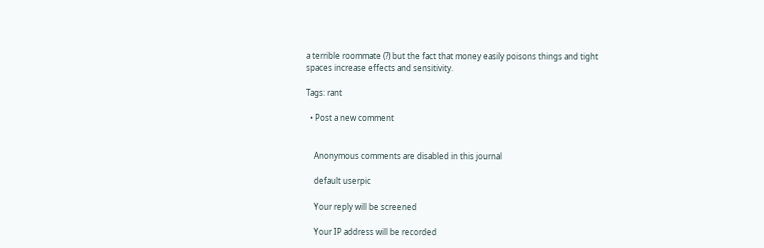a terrible roommate (?) but the fact that money easily poisons things and tight spaces increase effects and sensitivity.

Tags: rant

  • Post a new comment


    Anonymous comments are disabled in this journal

    default userpic

    Your reply will be screened

    Your IP address will be recorded